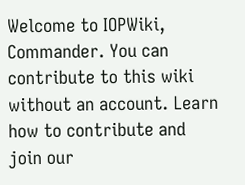Welcome to IOPWiki, Commander. You can contribute to this wiki without an account. Learn how to contribute and join our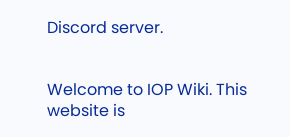Discord server.


Welcome to IOP Wiki. This website is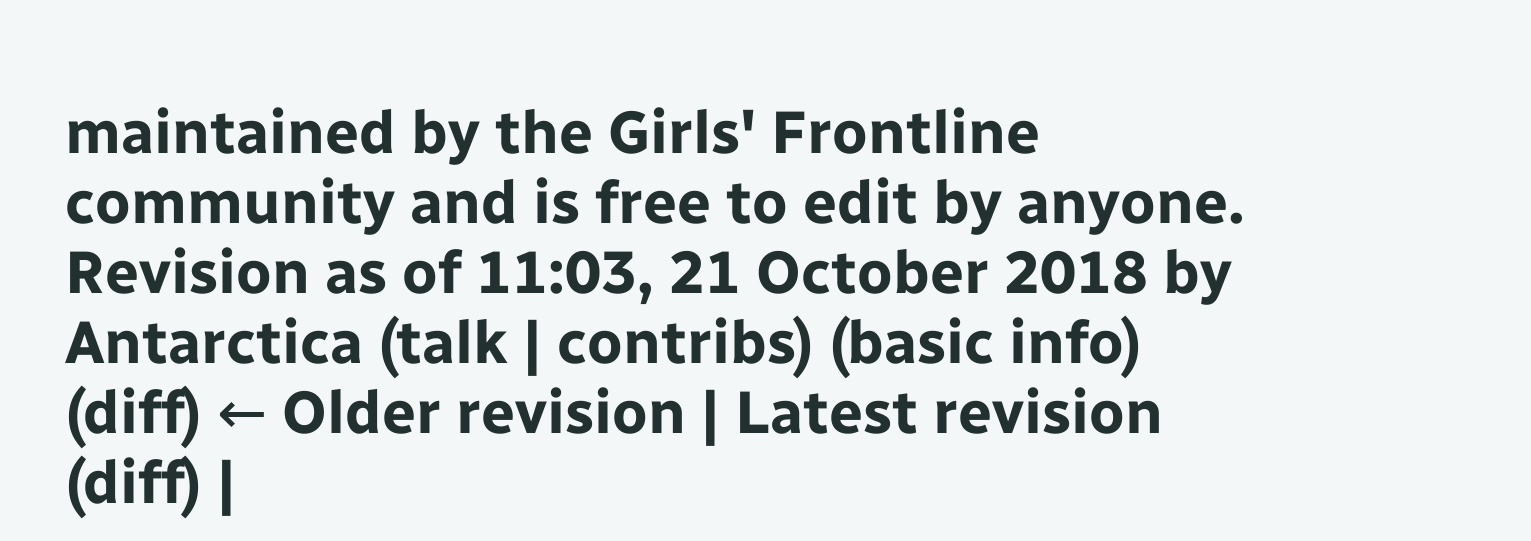maintained by the Girls' Frontline community and is free to edit by anyone.
Revision as of 11:03, 21 October 2018 by Antarctica (talk | contribs) (basic info)
(diff) ← Older revision | Latest revision (diff) |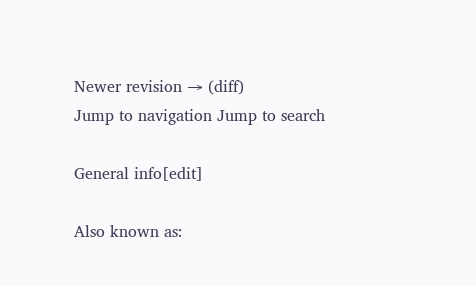Newer revision → (diff)
Jump to navigation Jump to search

General info[edit]

Also known as: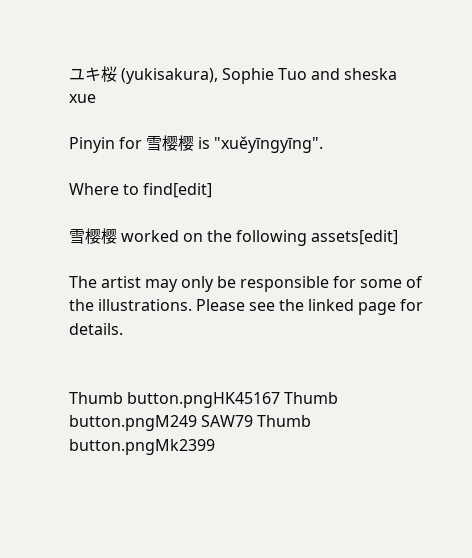ユキ桜 (yukisakura), Sophie Tuo and sheska xue

Pinyin for 雪樱樱 is "xuěyīngyīng".

Where to find[edit]

雪樱樱 worked on the following assets[edit]

The artist may only be responsible for some of the illustrations. Please see the linked page for details.


Thumb button.pngHK45167 Thumb button.pngM249 SAW79 Thumb button.pngMk2399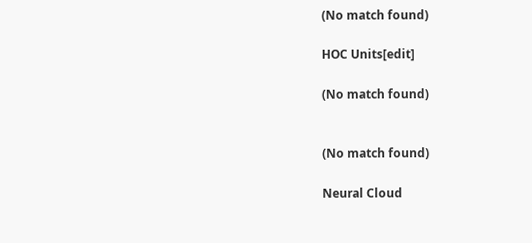(No match found)

HOC Units[edit]

(No match found)


(No match found)

Neural Cloud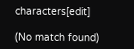characters[edit]

(No match found)